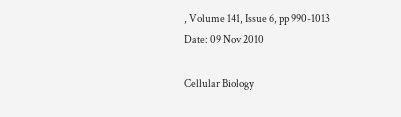, Volume 141, Issue 6, pp 990-1013
Date: 09 Nov 2010

Cellular Biology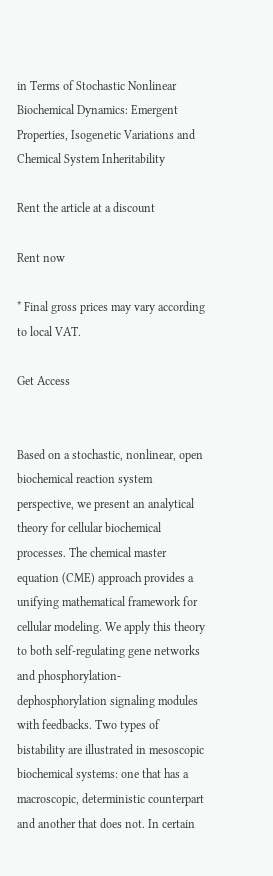in Terms of Stochastic Nonlinear Biochemical Dynamics: Emergent Properties, Isogenetic Variations and Chemical System Inheritability

Rent the article at a discount

Rent now

* Final gross prices may vary according to local VAT.

Get Access


Based on a stochastic, nonlinear, open biochemical reaction system perspective, we present an analytical theory for cellular biochemical processes. The chemical master equation (CME) approach provides a unifying mathematical framework for cellular modeling. We apply this theory to both self-regulating gene networks and phosphorylation-dephosphorylation signaling modules with feedbacks. Two types of bistability are illustrated in mesoscopic biochemical systems: one that has a macroscopic, deterministic counterpart and another that does not. In certain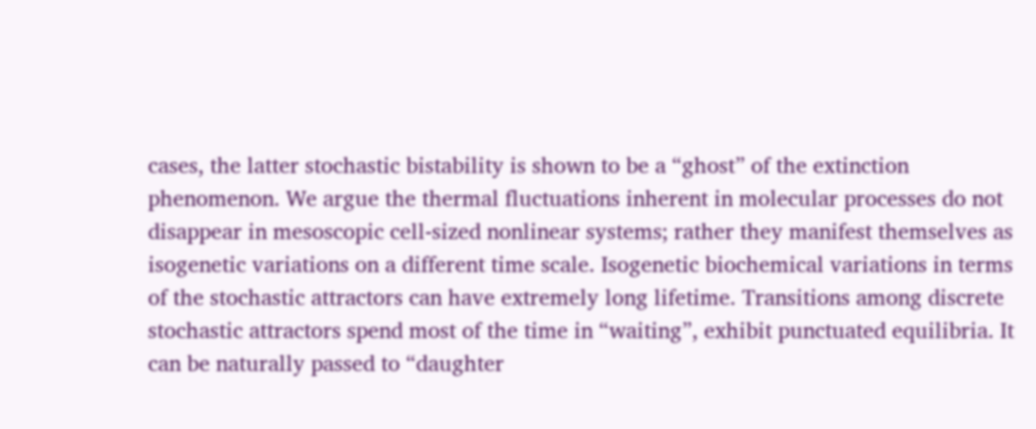cases, the latter stochastic bistability is shown to be a “ghost” of the extinction phenomenon. We argue the thermal fluctuations inherent in molecular processes do not disappear in mesoscopic cell-sized nonlinear systems; rather they manifest themselves as isogenetic variations on a different time scale. Isogenetic biochemical variations in terms of the stochastic attractors can have extremely long lifetime. Transitions among discrete stochastic attractors spend most of the time in “waiting”, exhibit punctuated equilibria. It can be naturally passed to “daughter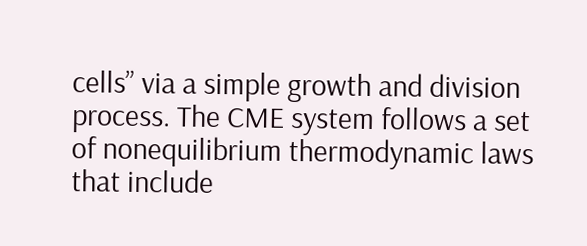cells” via a simple growth and division process. The CME system follows a set of nonequilibrium thermodynamic laws that include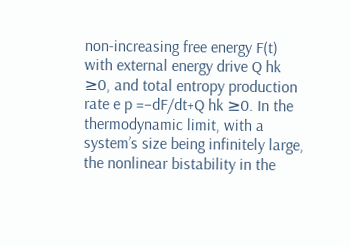non-increasing free energy F(t) with external energy drive Q hk ≥0, and total entropy production rate e p =−dF/dt+Q hk ≥0. In the thermodynamic limit, with a system’s size being infinitely large, the nonlinear bistability in the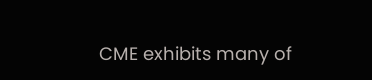CME exhibits many of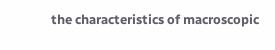the characteristics of macroscopic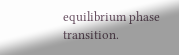equilibrium phase transition.